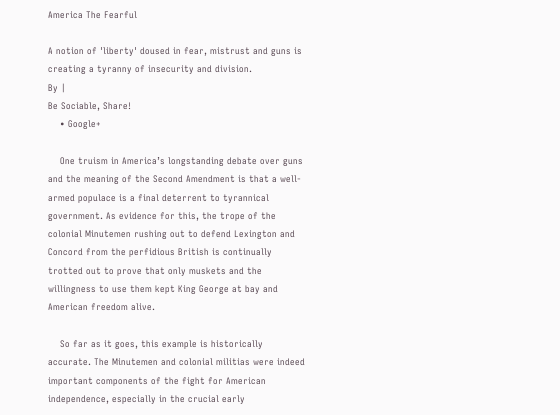America The Fearful

A notion of 'liberty' doused in fear, mistrust and guns is creating a tyranny of insecurity and division.
By |
Be Sociable, Share!
    • Google+

    One truism in America’s longstanding debate over guns and the meaning of the Second Amendment is that a well-armed populace is a final deterrent to tyrannical government. As evidence for this, the trope of the colonial Minutemen rushing out to defend Lexington and Concord from the perfidious British is continually trotted out to prove that only muskets and the willingness to use them kept King George at bay and American freedom alive.

    So far as it goes, this example is historically accurate. The Minutemen and colonial militias were indeed important components of the fight for American independence, especially in the crucial early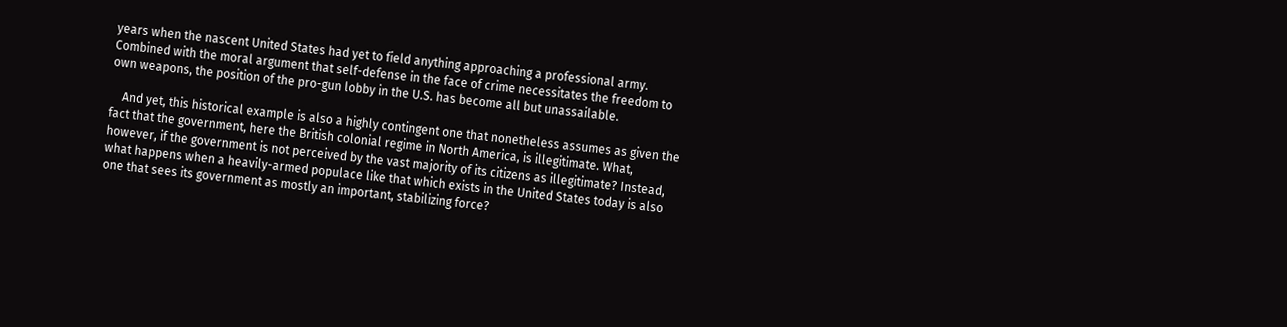years when the nascent United States had yet to field anything approaching a professional army. Combined with the moral argument that self-defense in the face of crime necessitates the freedom to own weapons, the position of the pro-gun lobby in the U.S. has become all but unassailable.

    And yet, this historical example is also a highly contingent one that nonetheless assumes as given the fact that the government, here the British colonial regime in North America, is illegitimate. What, however, if the government is not perceived by the vast majority of its citizens as illegitimate? Instead, what happens when a heavily-armed populace like that which exists in the United States today is also one that sees its government as mostly an important, stabilizing force?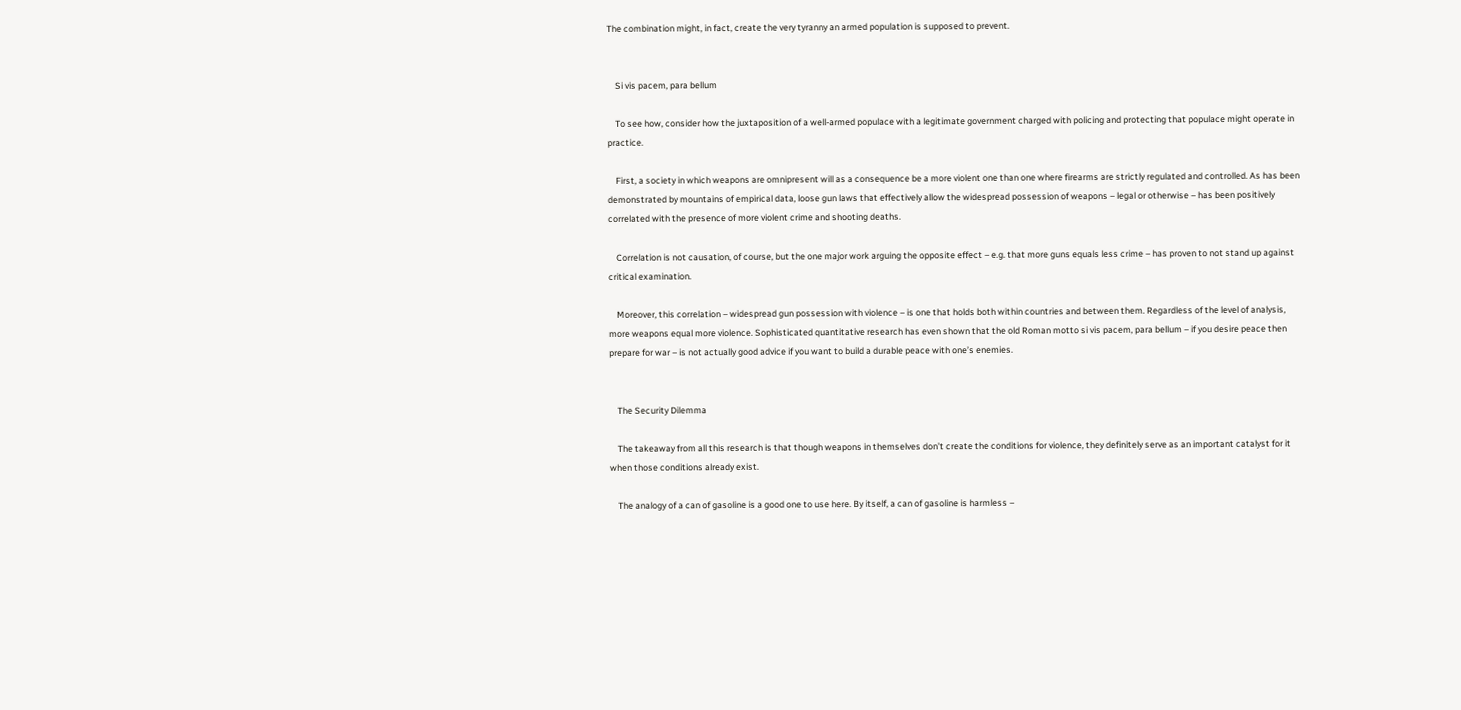The combination might, in fact, create the very tyranny an armed population is supposed to prevent.


    Si vis pacem, para bellum

    To see how, consider how the juxtaposition of a well-armed populace with a legitimate government charged with policing and protecting that populace might operate in practice.

    First, a society in which weapons are omnipresent will as a consequence be a more violent one than one where firearms are strictly regulated and controlled. As has been demonstrated by mountains of empirical data, loose gun laws that effectively allow the widespread possession of weapons – legal or otherwise – has been positively correlated with the presence of more violent crime and shooting deaths.

    Correlation is not causation, of course, but the one major work arguing the opposite effect – e.g. that more guns equals less crime – has proven to not stand up against critical examination.

    Moreover, this correlation – widespread gun possession with violence – is one that holds both within countries and between them. Regardless of the level of analysis, more weapons equal more violence. Sophisticated quantitative research has even shown that the old Roman motto si vis pacem, para bellum – if you desire peace then prepare for war – is not actually good advice if you want to build a durable peace with one’s enemies.


    The Security Dilemma

    The takeaway from all this research is that though weapons in themselves don’t create the conditions for violence, they definitely serve as an important catalyst for it when those conditions already exist.

    The analogy of a can of gasoline is a good one to use here. By itself, a can of gasoline is harmless –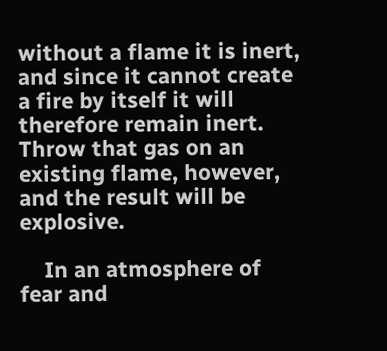without a flame it is inert, and since it cannot create a fire by itself it will therefore remain inert. Throw that gas on an existing flame, however, and the result will be explosive.

    In an atmosphere of fear and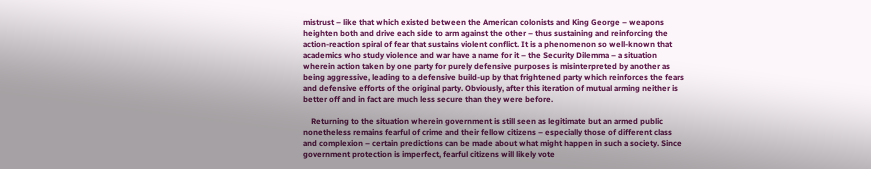mistrust – like that which existed between the American colonists and King George – weapons heighten both and drive each side to arm against the other – thus sustaining and reinforcing the action-reaction spiral of fear that sustains violent conflict. It is a phenomenon so well-known that academics who study violence and war have a name for it – the Security Dilemma – a situation wherein action taken by one party for purely defensive purposes is misinterpreted by another as being aggressive, leading to a defensive build-up by that frightened party which reinforces the fears and defensive efforts of the original party. Obviously, after this iteration of mutual arming neither is better off and in fact are much less secure than they were before.

    Returning to the situation wherein government is still seen as legitimate but an armed public nonetheless remains fearful of crime and their fellow citizens – especially those of different class and complexion – certain predictions can be made about what might happen in such a society. Since government protection is imperfect, fearful citizens will likely vote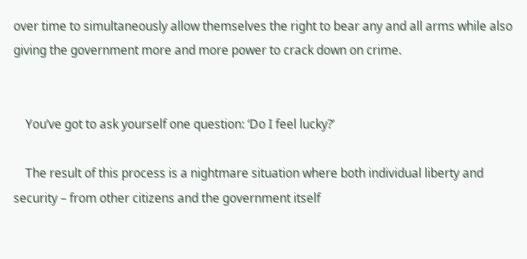over time to simultaneously allow themselves the right to bear any and all arms while also giving the government more and more power to crack down on crime.


    You’ve got to ask yourself one question: ‘Do I feel lucky?’

    The result of this process is a nightmare situation where both individual liberty and security – from other citizens and the government itself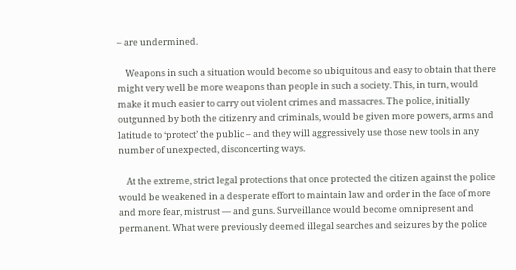– are undermined.

    Weapons in such a situation would become so ubiquitous and easy to obtain that there might very well be more weapons than people in such a society. This, in turn, would make it much easier to carry out violent crimes and massacres. The police, initially outgunned by both the citizenry and criminals, would be given more powers, arms and latitude to ‘protect’ the public – and they will aggressively use those new tools in any number of unexpected, disconcerting ways.

    At the extreme, strict legal protections that once protected the citizen against the police would be weakened in a desperate effort to maintain law and order in the face of more and more fear, mistrust — and guns. Surveillance would become omnipresent and permanent. What were previously deemed illegal searches and seizures by the police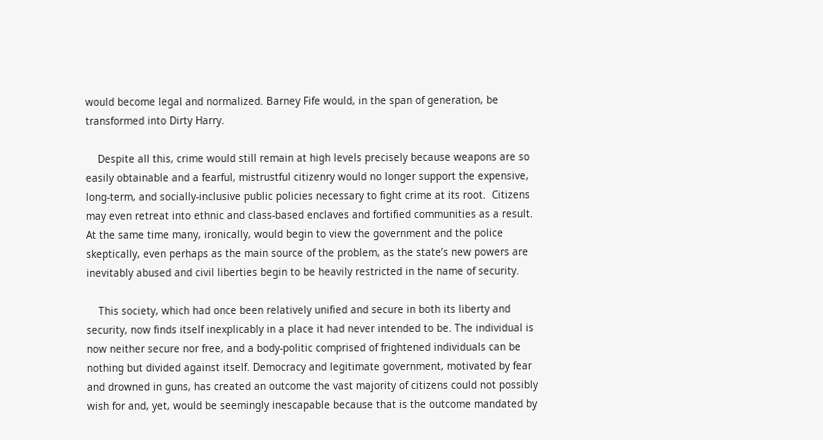would become legal and normalized. Barney Fife would, in the span of generation, be transformed into Dirty Harry.

    Despite all this, crime would still remain at high levels precisely because weapons are so easily obtainable and a fearful, mistrustful citizenry would no longer support the expensive, long-term, and socially-inclusive public policies necessary to fight crime at its root.  Citizens may even retreat into ethnic and class-based enclaves and fortified communities as a result. At the same time many, ironically, would begin to view the government and the police skeptically, even perhaps as the main source of the problem, as the state’s new powers are inevitably abused and civil liberties begin to be heavily restricted in the name of security.

    This society, which had once been relatively unified and secure in both its liberty and security, now finds itself inexplicably in a place it had never intended to be. The individual is now neither secure nor free, and a body-politic comprised of frightened individuals can be nothing but divided against itself. Democracy and legitimate government, motivated by fear and drowned in guns, has created an outcome the vast majority of citizens could not possibly wish for and, yet, would be seemingly inescapable because that is the outcome mandated by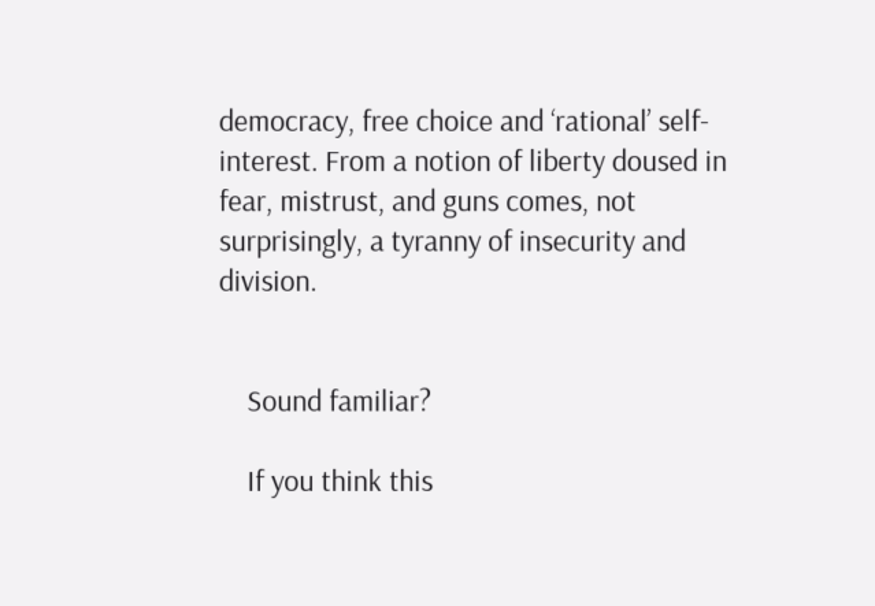democracy, free choice and ‘rational’ self-interest. From a notion of liberty doused in fear, mistrust, and guns comes, not surprisingly, a tyranny of insecurity and division.


    Sound familiar?

    If you think this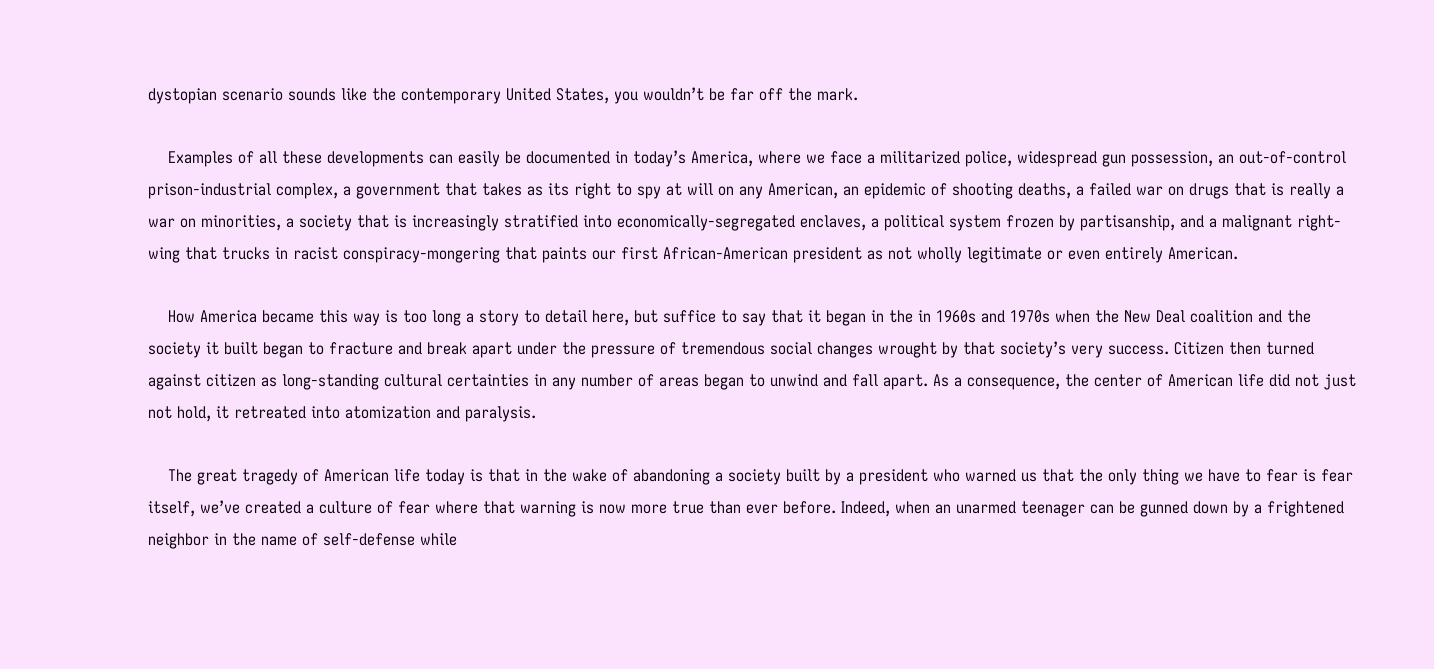dystopian scenario sounds like the contemporary United States, you wouldn’t be far off the mark.

    Examples of all these developments can easily be documented in today’s America, where we face a militarized police, widespread gun possession, an out-of-control prison-industrial complex, a government that takes as its right to spy at will on any American, an epidemic of shooting deaths, a failed war on drugs that is really a war on minorities, a society that is increasingly stratified into economically-segregated enclaves, a political system frozen by partisanship, and a malignant right-wing that trucks in racist conspiracy-mongering that paints our first African-American president as not wholly legitimate or even entirely American.

    How America became this way is too long a story to detail here, but suffice to say that it began in the in 1960s and 1970s when the New Deal coalition and the society it built began to fracture and break apart under the pressure of tremendous social changes wrought by that society’s very success. Citizen then turned against citizen as long-standing cultural certainties in any number of areas began to unwind and fall apart. As a consequence, the center of American life did not just not hold, it retreated into atomization and paralysis.

    The great tragedy of American life today is that in the wake of abandoning a society built by a president who warned us that the only thing we have to fear is fear itself, we’ve created a culture of fear where that warning is now more true than ever before. Indeed, when an unarmed teenager can be gunned down by a frightened neighbor in the name of self-defense while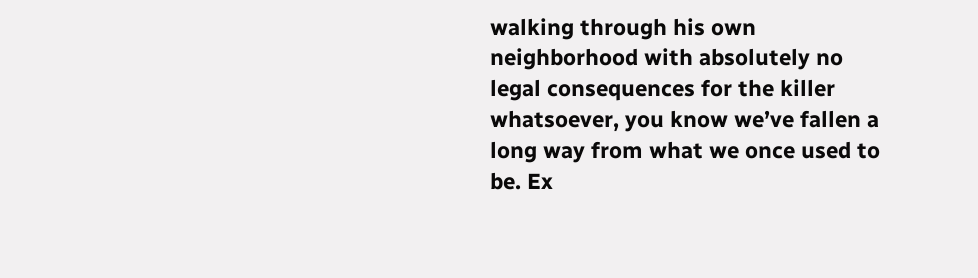walking through his own neighborhood with absolutely no legal consequences for the killer whatsoever, you know we’ve fallen a long way from what we once used to be. Ex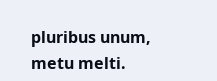pluribus unum, metu melti.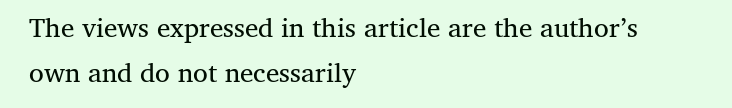The views expressed in this article are the author’s own and do not necessarily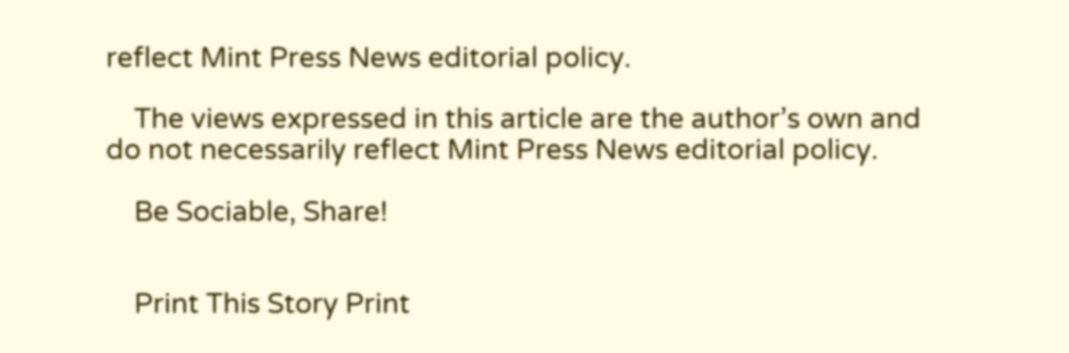reflect Mint Press News editorial policy.

    The views expressed in this article are the author’s own and do not necessarily reflect Mint Press News editorial policy.

    Be Sociable, Share!


    Print This Story Print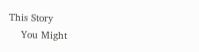This Story
    You Might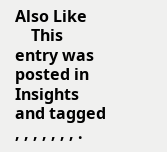Also Like
    This entry was posted in Insights and tagged , , , , , , , .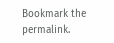Bookmark the permalink.